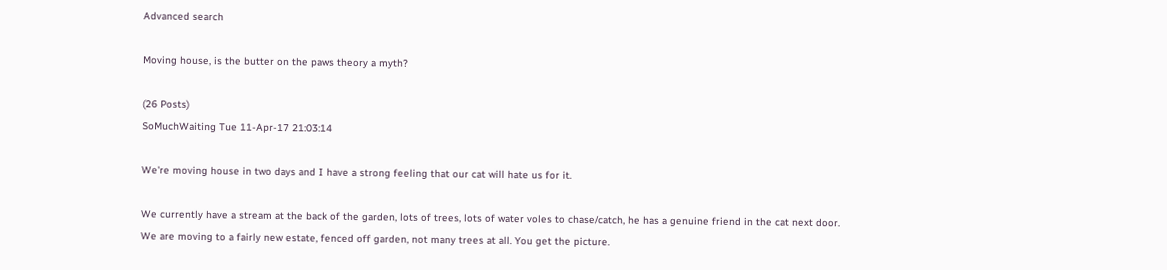Advanced search

Moving house, is the butter on the paws theory a myth?

(26 Posts)
SoMuchWaiting Tue 11-Apr-17 21:03:14

We're moving house in two days and I have a strong feeling that our cat will hate us for it.

We currently have a stream at the back of the garden, lots of trees, lots of water voles to chase/catch, he has a genuine friend in the cat next door. We are moving to a fairly new estate, fenced off garden, not many trees at all. You get the picture.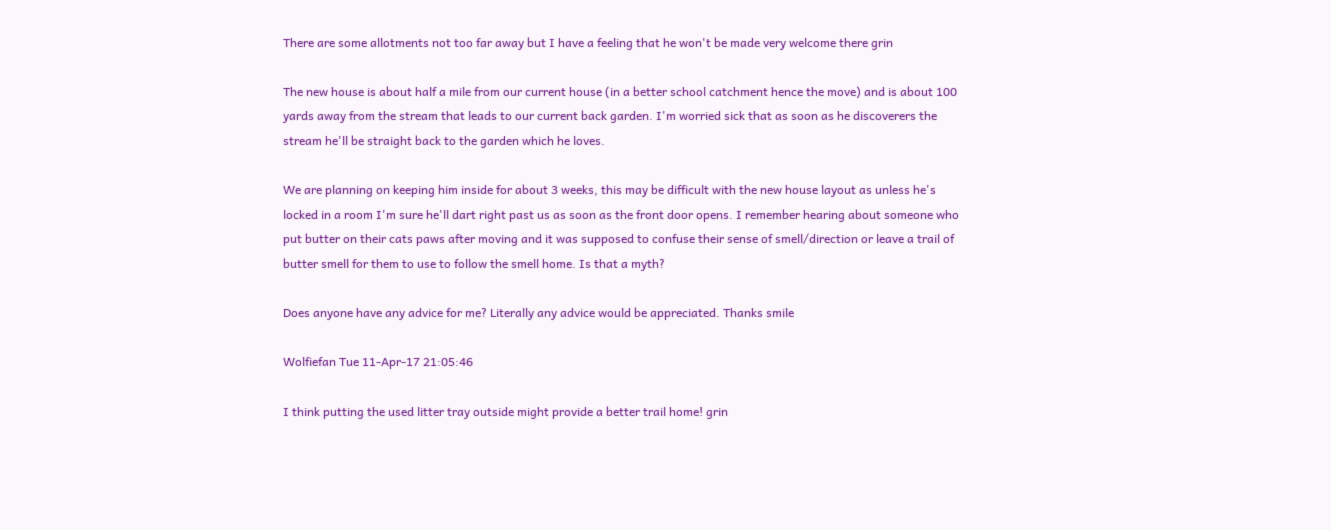There are some allotments not too far away but I have a feeling that he won't be made very welcome there grin

The new house is about half a mile from our current house (in a better school catchment hence the move) and is about 100 yards away from the stream that leads to our current back garden. I'm worried sick that as soon as he discoverers the stream he'll be straight back to the garden which he loves.

We are planning on keeping him inside for about 3 weeks, this may be difficult with the new house layout as unless he's locked in a room I'm sure he'll dart right past us as soon as the front door opens. I remember hearing about someone who put butter on their cats paws after moving and it was supposed to confuse their sense of smell/direction or leave a trail of butter smell for them to use to follow the smell home. Is that a myth?

Does anyone have any advice for me? Literally any advice would be appreciated. Thanks smile

Wolfiefan Tue 11-Apr-17 21:05:46

I think putting the used litter tray outside might provide a better trail home! grin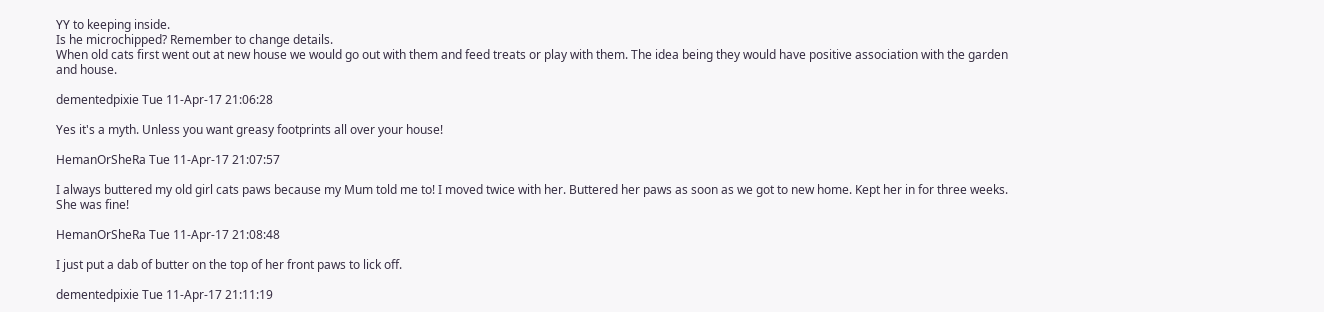YY to keeping inside.
Is he microchipped? Remember to change details.
When old cats first went out at new house we would go out with them and feed treats or play with them. The idea being they would have positive association with the garden and house.

dementedpixie Tue 11-Apr-17 21:06:28

Yes it's a myth. Unless you want greasy footprints all over your house!

HemanOrSheRa Tue 11-Apr-17 21:07:57

I always buttered my old girl cats paws because my Mum told me to! I moved twice with her. Buttered her paws as soon as we got to new home. Kept her in for three weeks. She was fine!

HemanOrSheRa Tue 11-Apr-17 21:08:48

I just put a dab of butter on the top of her front paws to lick off.

dementedpixie Tue 11-Apr-17 21:11:19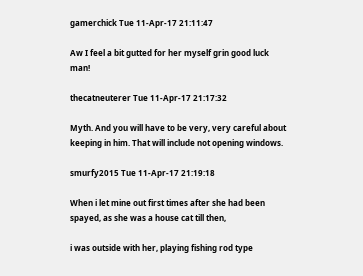gamerchick Tue 11-Apr-17 21:11:47

Aw I feel a bit gutted for her myself grin good luck man!

thecatneuterer Tue 11-Apr-17 21:17:32

Myth. And you will have to be very, very careful about keeping in him. That will include not opening windows.

smurfy2015 Tue 11-Apr-17 21:19:18

When i let mine out first times after she had been spayed, as she was a house cat till then,

i was outside with her, playing fishing rod type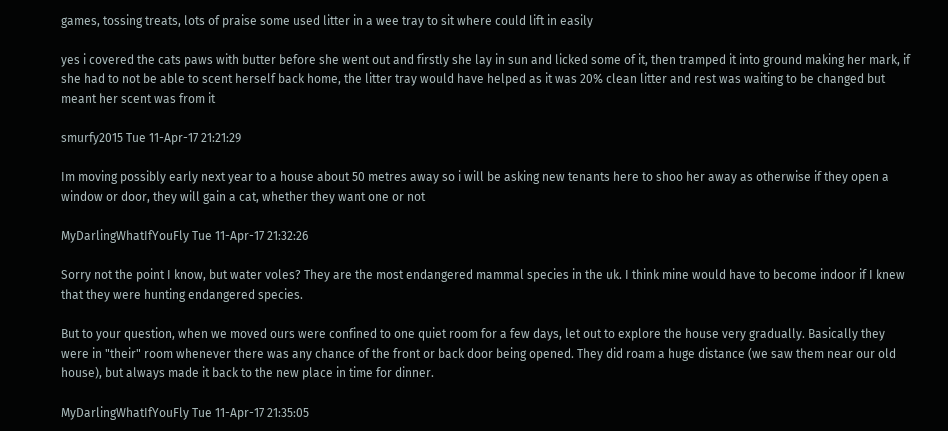games, tossing treats, lots of praise some used litter in a wee tray to sit where could lift in easily

yes i covered the cats paws with butter before she went out and firstly she lay in sun and licked some of it, then tramped it into ground making her mark, if she had to not be able to scent herself back home, the litter tray would have helped as it was 20% clean litter and rest was waiting to be changed but meant her scent was from it

smurfy2015 Tue 11-Apr-17 21:21:29

Im moving possibly early next year to a house about 50 metres away so i will be asking new tenants here to shoo her away as otherwise if they open a window or door, they will gain a cat, whether they want one or not

MyDarlingWhatIfYouFly Tue 11-Apr-17 21:32:26

Sorry not the point I know, but water voles? They are the most endangered mammal species in the uk. I think mine would have to become indoor if I knew that they were hunting endangered species.

But to your question, when we moved ours were confined to one quiet room for a few days, let out to explore the house very gradually. Basically they were in "their" room whenever there was any chance of the front or back door being opened. They did roam a huge distance (we saw them near our old house), but always made it back to the new place in time for dinner.

MyDarlingWhatIfYouFly Tue 11-Apr-17 21:35:05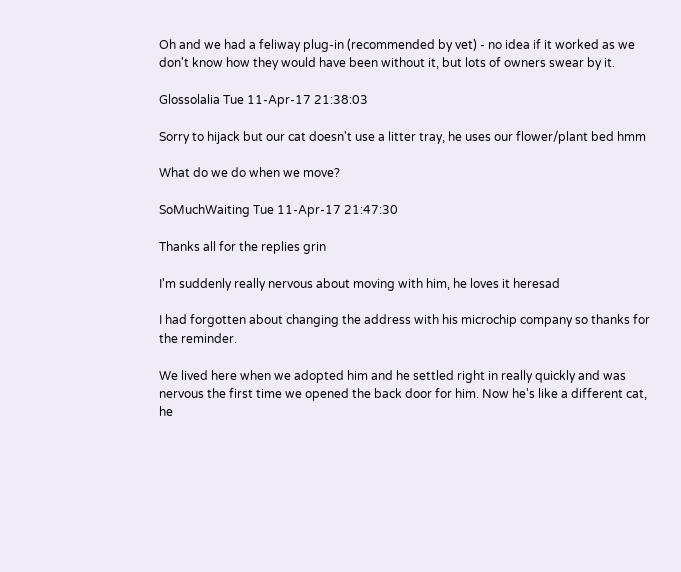Oh and we had a feliway plug-in (recommended by vet) - no idea if it worked as we don't know how they would have been without it, but lots of owners swear by it.

Glossolalia Tue 11-Apr-17 21:38:03

Sorry to hijack but our cat doesn't use a litter tray, he uses our flower/plant bed hmm

What do we do when we move?

SoMuchWaiting Tue 11-Apr-17 21:47:30

Thanks all for the replies grin

I'm suddenly really nervous about moving with him, he loves it heresad

I had forgotten about changing the address with his microchip company so thanks for the reminder.

We lived here when we adopted him and he settled right in really quickly and was nervous the first time we opened the back door for him. Now he's like a different cat, he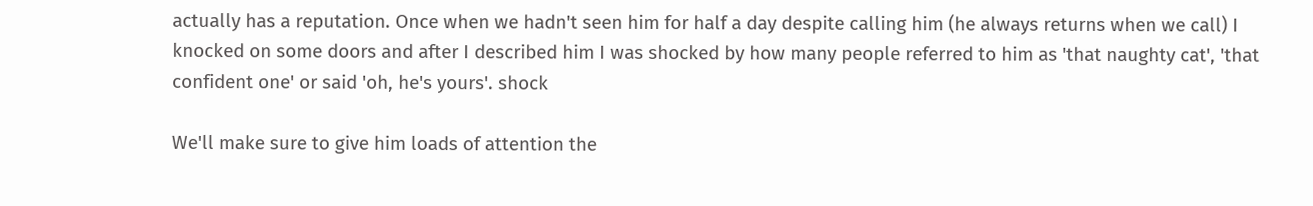actually has a reputation. Once when we hadn't seen him for half a day despite calling him (he always returns when we call) I knocked on some doors and after I described him I was shocked by how many people referred to him as 'that naughty cat', 'that confident one' or said 'oh, he's yours'. shock

We'll make sure to give him loads of attention the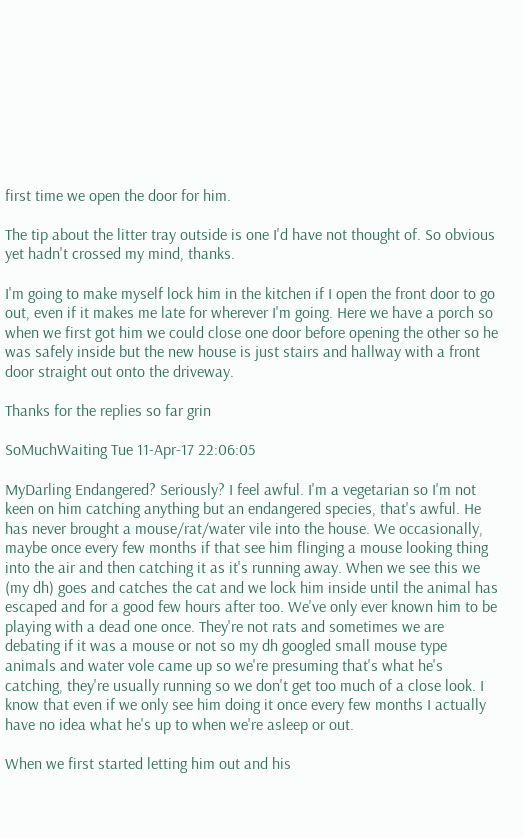first time we open the door for him.

The tip about the litter tray outside is one I'd have not thought of. So obvious yet hadn't crossed my mind, thanks.

I'm going to make myself lock him in the kitchen if I open the front door to go out, even if it makes me late for wherever I'm going. Here we have a porch so when we first got him we could close one door before opening the other so he was safely inside but the new house is just stairs and hallway with a front door straight out onto the driveway.

Thanks for the replies so far grin

SoMuchWaiting Tue 11-Apr-17 22:06:05

MyDarling Endangered? Seriously? I feel awful. I'm a vegetarian so I'm not keen on him catching anything but an endangered species, that's awful. He has never brought a mouse/rat/water vile into the house. We occasionally, maybe once every few months if that see him flinging a mouse looking thing into the air and then catching it as it's running away. When we see this we (my dh) goes and catches the cat and we lock him inside until the animal has escaped and for a good few hours after too. We've only ever known him to be playing with a dead one once. They're not rats and sometimes we are debating if it was a mouse or not so my dh googled small mouse type animals and water vole came up so we're presuming that's what he's catching, they're usually running so we don't get too much of a close look. I know that even if we only see him doing it once every few months I actually have no idea what he's up to when we're asleep or out.

When we first started letting him out and his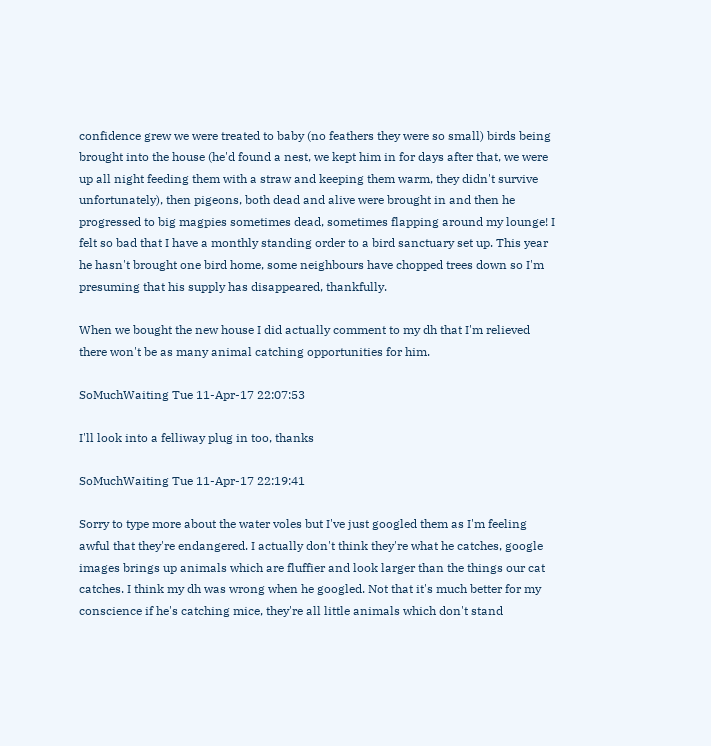confidence grew we were treated to baby (no feathers they were so small) birds being brought into the house (he'd found a nest, we kept him in for days after that, we were up all night feeding them with a straw and keeping them warm, they didn't survive unfortunately), then pigeons, both dead and alive were brought in and then he progressed to big magpies sometimes dead, sometimes flapping around my lounge! I felt so bad that I have a monthly standing order to a bird sanctuary set up. This year he hasn't brought one bird home, some neighbours have chopped trees down so I'm presuming that his supply has disappeared, thankfully.

When we bought the new house I did actually comment to my dh that I'm relieved there won't be as many animal catching opportunities for him.

SoMuchWaiting Tue 11-Apr-17 22:07:53

I'll look into a felliway plug in too, thanks

SoMuchWaiting Tue 11-Apr-17 22:19:41

Sorry to type more about the water voles but I've just googled them as I'm feeling awful that they're endangered. I actually don't think they're what he catches, google images brings up animals which are fluffier and look larger than the things our cat catches. I think my dh was wrong when he googled. Not that it's much better for my conscience if he's catching mice, they're all little animals which don't stand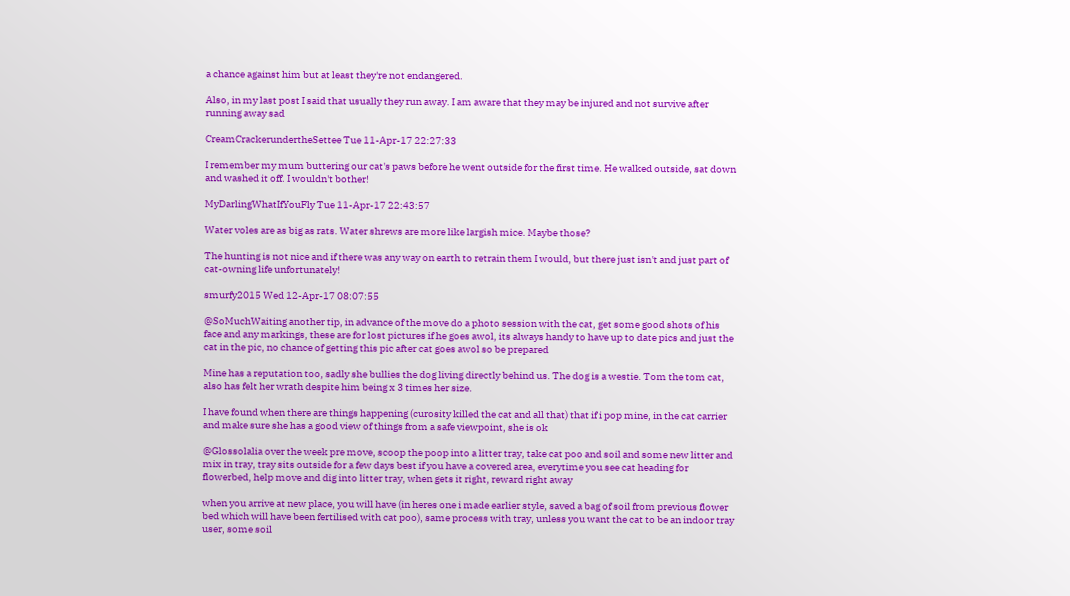a chance against him but at least they're not endangered.

Also, in my last post I said that usually they run away. I am aware that they may be injured and not survive after running away sad

CreamCrackerundertheSettee Tue 11-Apr-17 22:27:33

I remember my mum buttering our cat's paws before he went outside for the first time. He walked outside, sat down and washed it off. I wouldn't bother!

MyDarlingWhatIfYouFly Tue 11-Apr-17 22:43:57

Water voles are as big as rats. Water shrews are more like largish mice. Maybe those?

The hunting is not nice and if there was any way on earth to retrain them I would, but there just isn't and just part of cat-owning life unfortunately!

smurfy2015 Wed 12-Apr-17 08:07:55

@SoMuchWaiting another tip, in advance of the move do a photo session with the cat, get some good shots of his face and any markings, these are for lost pictures if he goes awol, its always handy to have up to date pics and just the cat in the pic, no chance of getting this pic after cat goes awol so be prepared

Mine has a reputation too, sadly she bullies the dog living directly behind us. The dog is a westie. Tom the tom cat, also has felt her wrath despite him being x 3 times her size.

I have found when there are things happening (curosity killed the cat and all that) that if i pop mine, in the cat carrier and make sure she has a good view of things from a safe viewpoint, she is ok

@Glossolalia over the week pre move, scoop the poop into a litter tray, take cat poo and soil and some new litter and mix in tray, tray sits outside for a few days best if you have a covered area, everytime you see cat heading for flowerbed, help move and dig into litter tray, when gets it right, reward right away

when you arrive at new place, you will have (in heres one i made earlier style, saved a bag of soil from previous flower bed which will have been fertilised with cat poo), same process with tray, unless you want the cat to be an indoor tray user, some soil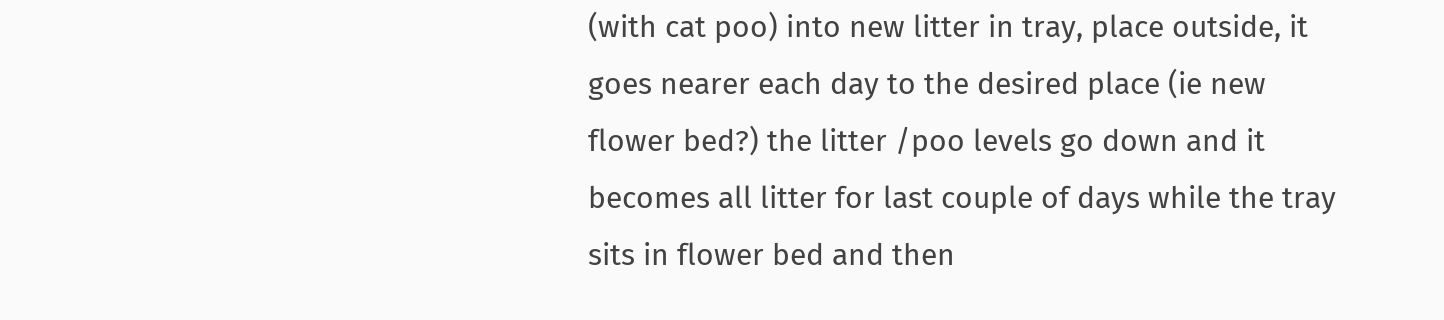(with cat poo) into new litter in tray, place outside, it goes nearer each day to the desired place (ie new flower bed?) the litter /poo levels go down and it becomes all litter for last couple of days while the tray sits in flower bed and then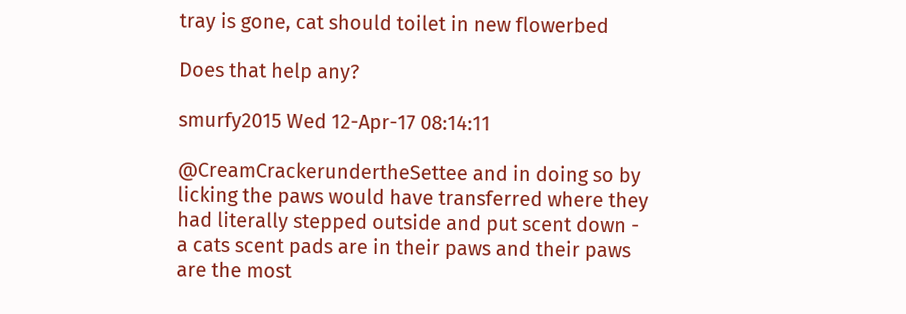tray is gone, cat should toilet in new flowerbed

Does that help any?

smurfy2015 Wed 12-Apr-17 08:14:11

@CreamCrackerundertheSettee and in doing so by licking the paws would have transferred where they had literally stepped outside and put scent down - a cats scent pads are in their paws and their paws are the most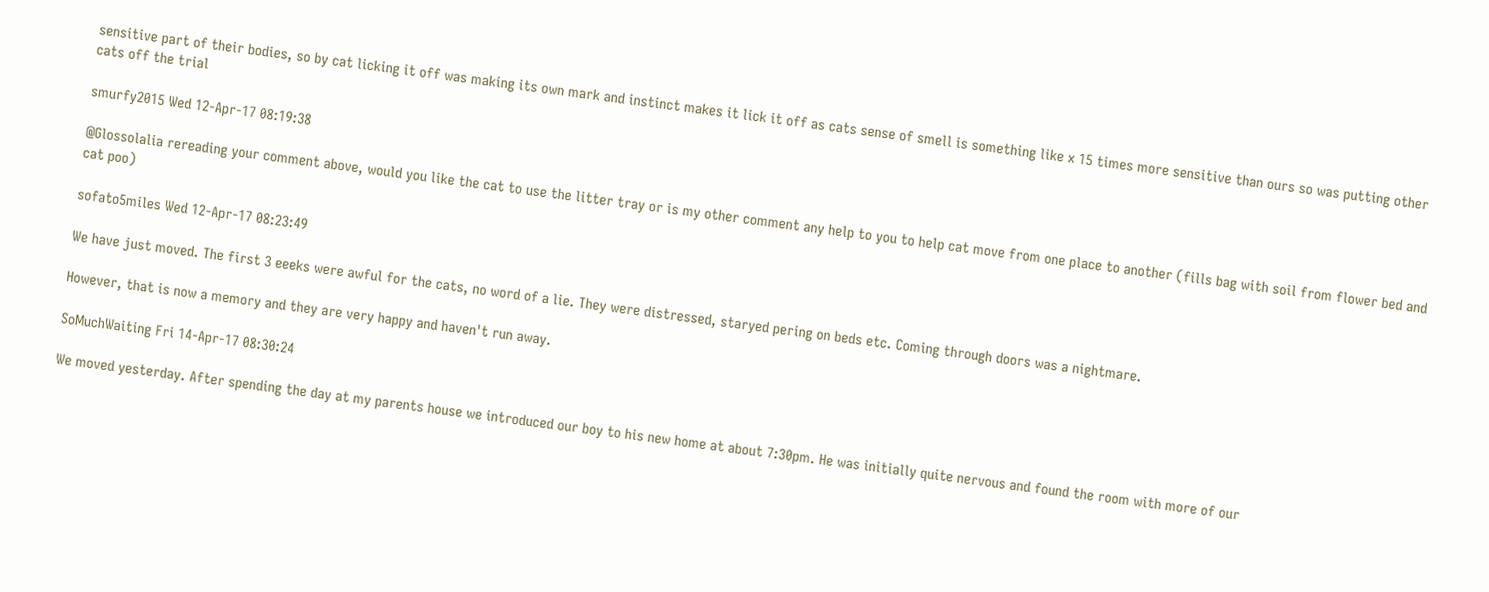sensitive part of their bodies, so by cat licking it off was making its own mark and instinct makes it lick it off as cats sense of smell is something like x 15 times more sensitive than ours so was putting other cats off the trial

smurfy2015 Wed 12-Apr-17 08:19:38

@Glossolalia rereading your comment above, would you like the cat to use the litter tray or is my other comment any help to you to help cat move from one place to another (fills bag with soil from flower bed and cat poo)

sofato5miles Wed 12-Apr-17 08:23:49

We have just moved. The first 3 eeeks were awful for the cats, no word of a lie. They were distressed, staryed pering on beds etc. Coming through doors was a nightmare.

However, that is now a memory and they are very happy and haven't run away.

SoMuchWaiting Fri 14-Apr-17 08:30:24

We moved yesterday. After spending the day at my parents house we introduced our boy to his new home at about 7:30pm. He was initially quite nervous and found the room with more of our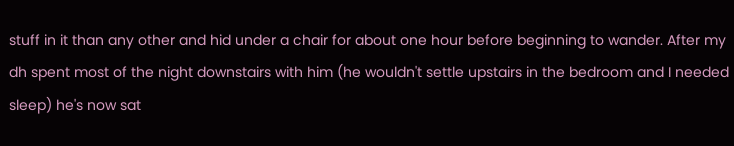stuff in it than any other and hid under a chair for about one hour before beginning to wander. After my dh spent most of the night downstairs with him (he wouldn't settle upstairs in the bedroom and I needed sleep) he's now sat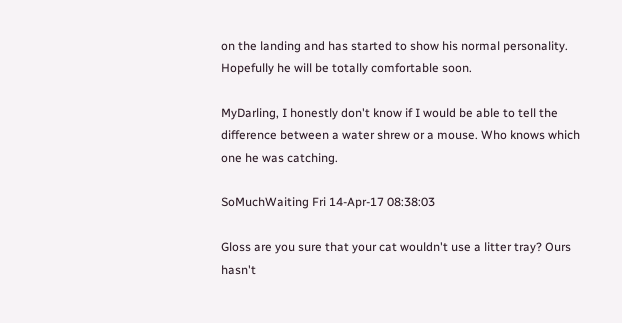on the landing and has started to show his normal personality. Hopefully he will be totally comfortable soon.

MyDarling, I honestly don't know if I would be able to tell the difference between a water shrew or a mouse. Who knows which one he was catching.

SoMuchWaiting Fri 14-Apr-17 08:38:03

Gloss are you sure that your cat wouldn't use a litter tray? Ours hasn't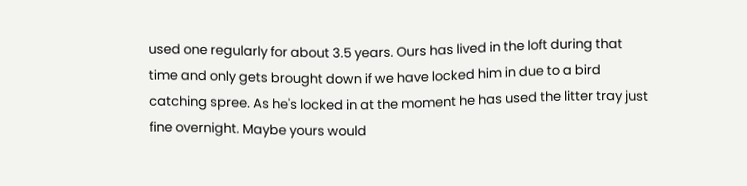used one regularly for about 3.5 years. Ours has lived in the loft during that time and only gets brought down if we have locked him in due to a bird catching spree. As he's locked in at the moment he has used the litter tray just fine overnight. Maybe yours would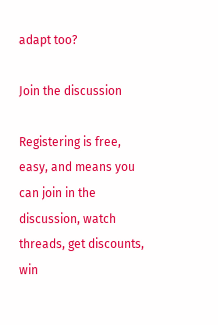adapt too?

Join the discussion

Registering is free, easy, and means you can join in the discussion, watch threads, get discounts, win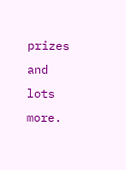prizes and lots more.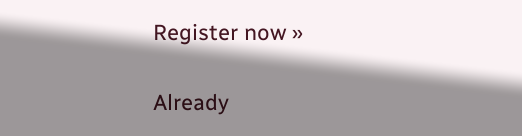Register now »

Already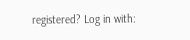registered? Log in with: